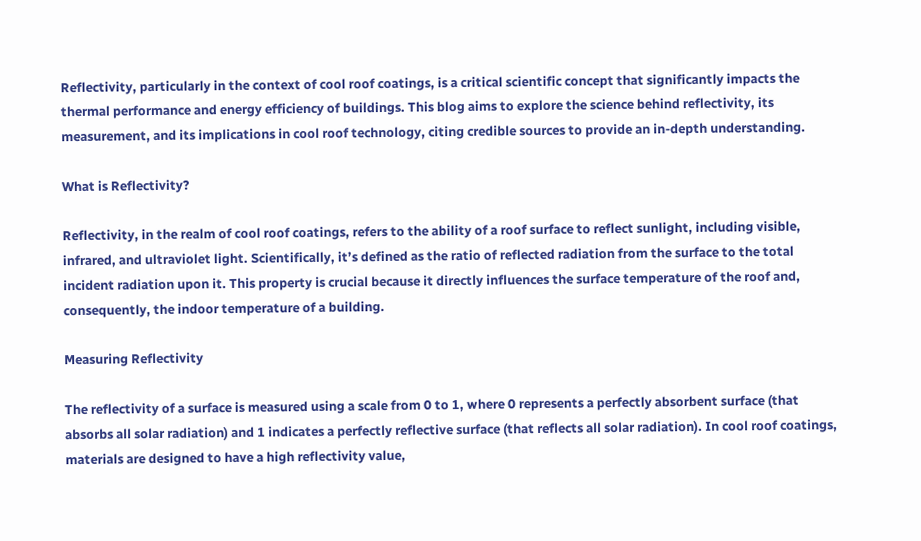Reflectivity, particularly in the context of cool roof coatings, is a critical scientific concept that significantly impacts the thermal performance and energy efficiency of buildings. This blog aims to explore the science behind reflectivity, its measurement, and its implications in cool roof technology, citing credible sources to provide an in-depth understanding.

What is Reflectivity?

Reflectivity, in the realm of cool roof coatings, refers to the ability of a roof surface to reflect sunlight, including visible, infrared, and ultraviolet light. Scientifically, it’s defined as the ratio of reflected radiation from the surface to the total incident radiation upon it. This property is crucial because it directly influences the surface temperature of the roof and, consequently, the indoor temperature of a building.

Measuring Reflectivity

The reflectivity of a surface is measured using a scale from 0 to 1, where 0 represents a perfectly absorbent surface (that absorbs all solar radiation) and 1 indicates a perfectly reflective surface (that reflects all solar radiation). In cool roof coatings, materials are designed to have a high reflectivity value,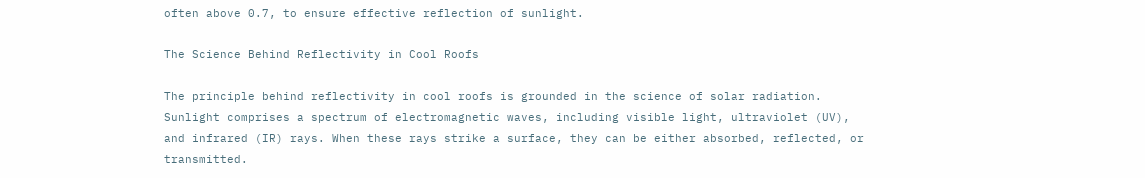often above 0.7, to ensure effective reflection of sunlight.

The Science Behind Reflectivity in Cool Roofs

The principle behind reflectivity in cool roofs is grounded in the science of solar radiation. Sunlight comprises a spectrum of electromagnetic waves, including visible light, ultraviolet (UV), and infrared (IR) rays. When these rays strike a surface, they can be either absorbed, reflected, or transmitted.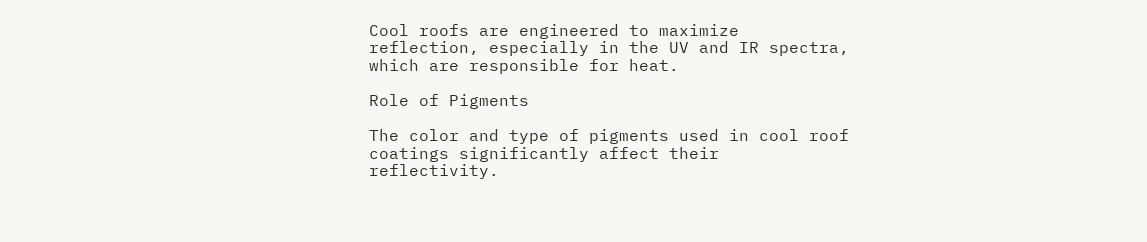Cool roofs are engineered to maximize reflection, especially in the UV and IR spectra, which are responsible for heat.

Role of Pigments

The color and type of pigments used in cool roof coatings significantly affect their reflectivity.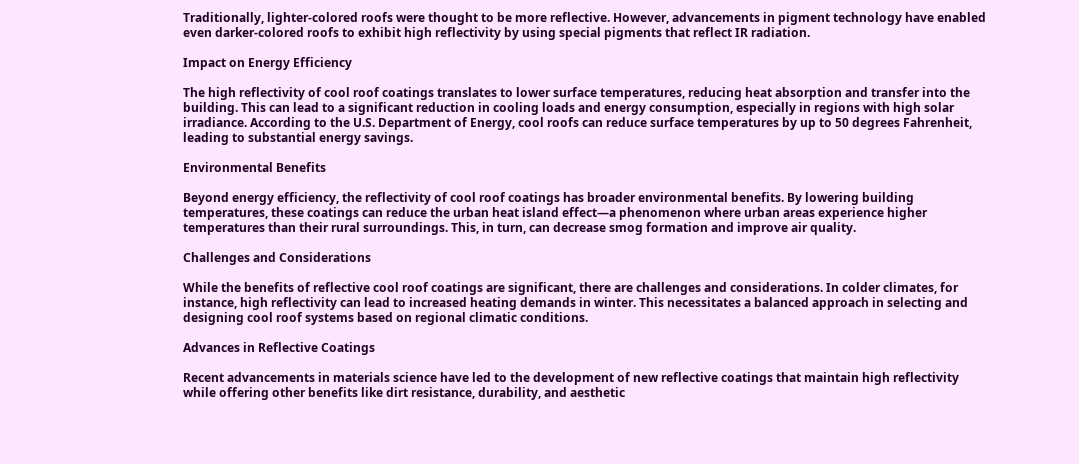Traditionally, lighter-colored roofs were thought to be more reflective. However, advancements in pigment technology have enabled even darker-colored roofs to exhibit high reflectivity by using special pigments that reflect IR radiation.

Impact on Energy Efficiency

The high reflectivity of cool roof coatings translates to lower surface temperatures, reducing heat absorption and transfer into the building. This can lead to a significant reduction in cooling loads and energy consumption, especially in regions with high solar irradiance. According to the U.S. Department of Energy, cool roofs can reduce surface temperatures by up to 50 degrees Fahrenheit, leading to substantial energy savings.

Environmental Benefits

Beyond energy efficiency, the reflectivity of cool roof coatings has broader environmental benefits. By lowering building temperatures, these coatings can reduce the urban heat island effect—a phenomenon where urban areas experience higher temperatures than their rural surroundings. This, in turn, can decrease smog formation and improve air quality.

Challenges and Considerations

While the benefits of reflective cool roof coatings are significant, there are challenges and considerations. In colder climates, for instance, high reflectivity can lead to increased heating demands in winter. This necessitates a balanced approach in selecting and designing cool roof systems based on regional climatic conditions.

Advances in Reflective Coatings

Recent advancements in materials science have led to the development of new reflective coatings that maintain high reflectivity while offering other benefits like dirt resistance, durability, and aesthetic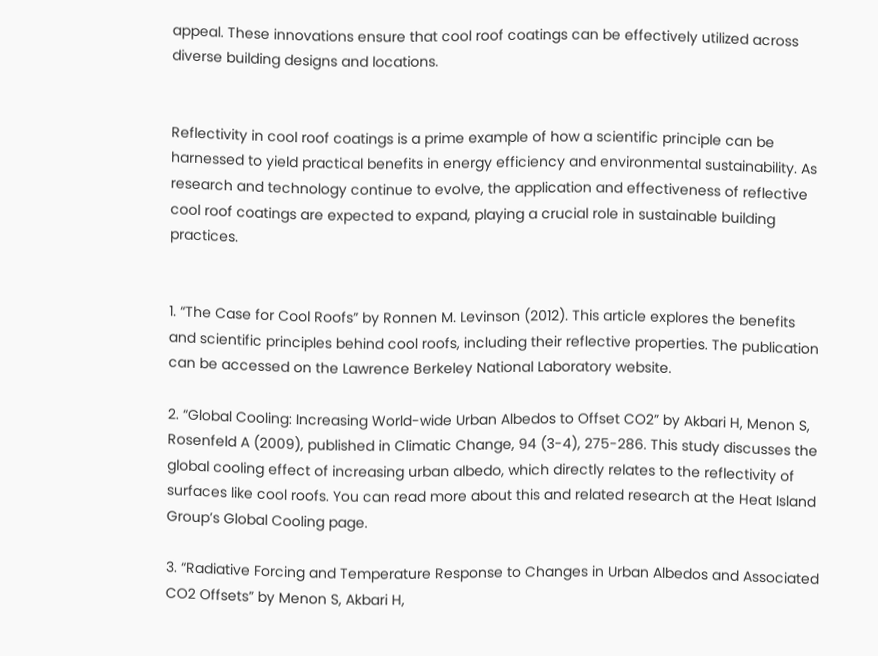appeal. These innovations ensure that cool roof coatings can be effectively utilized across diverse building designs and locations.


Reflectivity in cool roof coatings is a prime example of how a scientific principle can be harnessed to yield practical benefits in energy efficiency and environmental sustainability. As research and technology continue to evolve, the application and effectiveness of reflective cool roof coatings are expected to expand, playing a crucial role in sustainable building practices.


1. “The Case for Cool Roofs” by Ronnen M. Levinson (2012). This article explores the benefits and scientific principles behind cool roofs, including their reflective properties. The publication can be accessed on the Lawrence Berkeley National Laboratory website.

2. “Global Cooling: Increasing World-wide Urban Albedos to Offset CO2” by Akbari H, Menon S, Rosenfeld A (2009), published in Climatic Change, 94 (3-4), 275-286. This study discusses the global cooling effect of increasing urban albedo, which directly relates to the reflectivity of surfaces like cool roofs. You can read more about this and related research at the Heat Island Group’s Global Cooling page.

3. “Radiative Forcing and Temperature Response to Changes in Urban Albedos and Associated CO2 Offsets” by Menon S, Akbari H,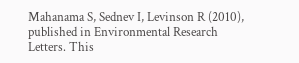Mahanama S, Sednev I, Levinson R (2010), published in Environmental Research Letters. This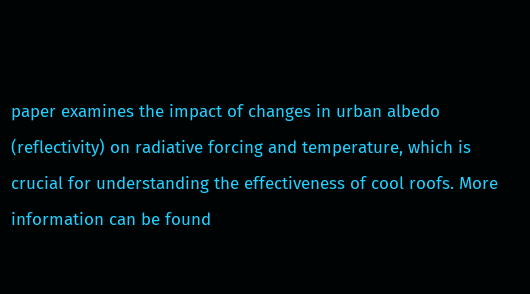paper examines the impact of changes in urban albedo (reflectivity) on radiative forcing and temperature, which is crucial for understanding the effectiveness of cool roofs. More information can be found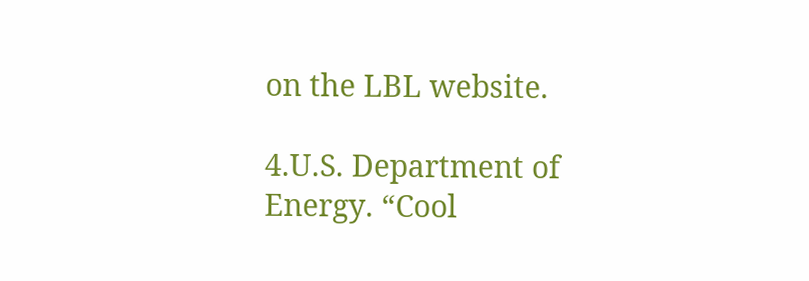on the LBL website.

4.U.S. Department of Energy. “Cool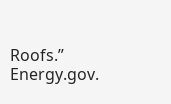Roofs.” Energy.gov.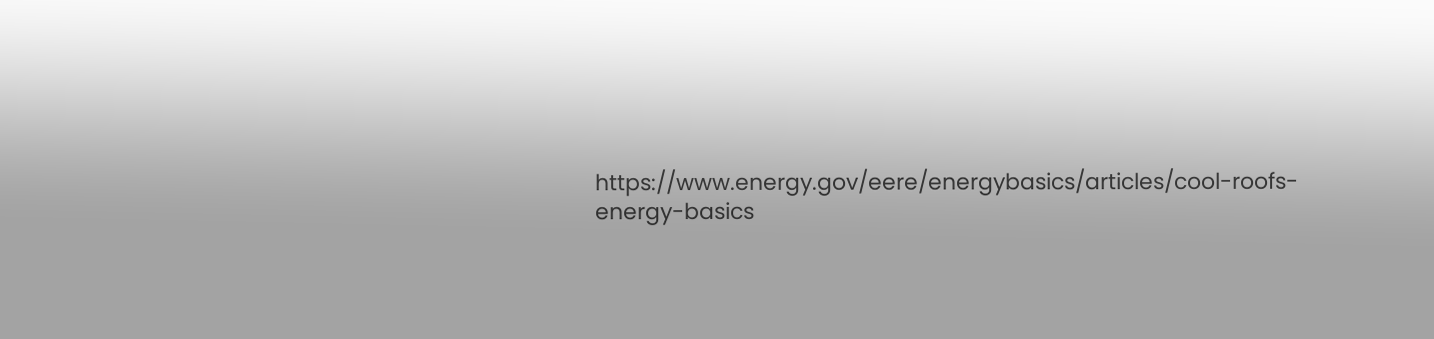https://www.energy.gov/eere/energybasics/articles/cool-roofs-energy-basics